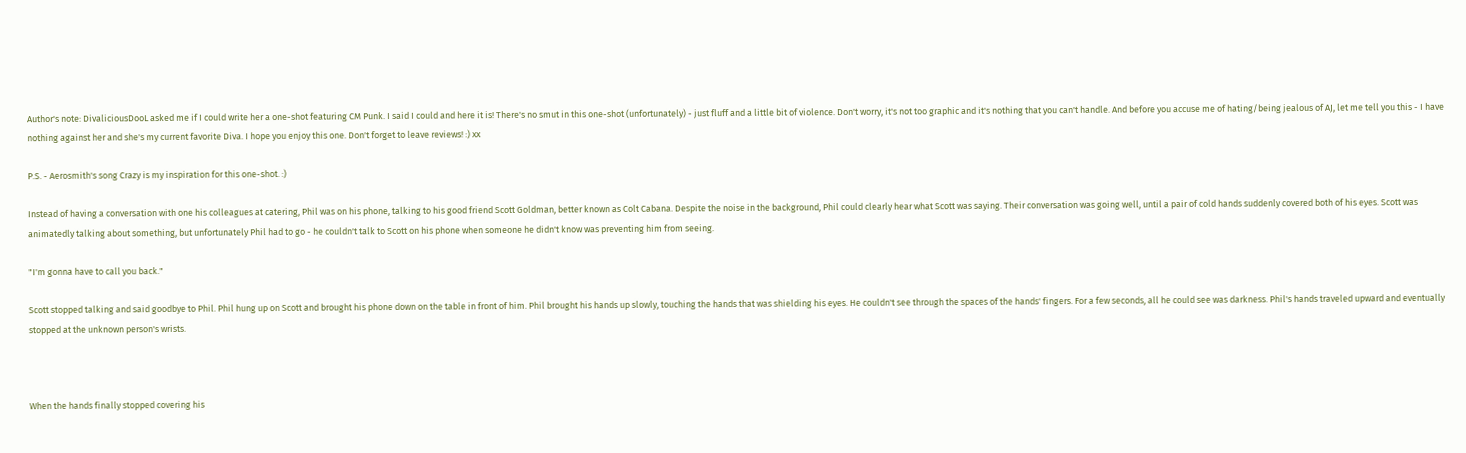Author's note: DivaliciousDooL asked me if I could write her a one-shot featuring CM Punk. I said I could and here it is! There's no smut in this one-shot (unfortunately) - just fluff and a little bit of violence. Don't worry, it's not too graphic and it's nothing that you can't handle. And before you accuse me of hating/being jealous of AJ, let me tell you this - I have nothing against her and she's my current favorite Diva. I hope you enjoy this one. Don't forget to leave reviews! :) xx

P.S. - Aerosmith's song Crazy is my inspiration for this one-shot. :)

Instead of having a conversation with one his colleagues at catering, Phil was on his phone, talking to his good friend Scott Goldman, better known as Colt Cabana. Despite the noise in the background, Phil could clearly hear what Scott was saying. Their conversation was going well, until a pair of cold hands suddenly covered both of his eyes. Scott was animatedly talking about something, but unfortunately Phil had to go - he couldn't talk to Scott on his phone when someone he didn't know was preventing him from seeing.

"I'm gonna have to call you back."

Scott stopped talking and said goodbye to Phil. Phil hung up on Scott and brought his phone down on the table in front of him. Phil brought his hands up slowly, touching the hands that was shielding his eyes. He couldn't see through the spaces of the hands' fingers. For a few seconds, all he could see was darkness. Phil's hands traveled upward and eventually stopped at the unknown person's wrists.



When the hands finally stopped covering his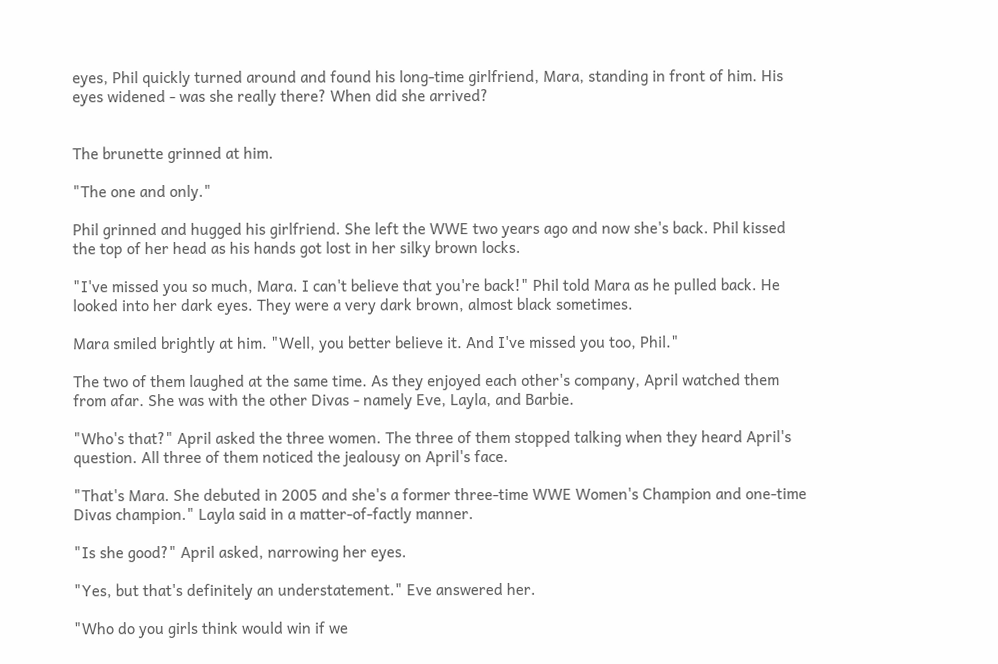eyes, Phil quickly turned around and found his long-time girlfriend, Mara, standing in front of him. His eyes widened - was she really there? When did she arrived?


The brunette grinned at him.

"The one and only."

Phil grinned and hugged his girlfriend. She left the WWE two years ago and now she's back. Phil kissed the top of her head as his hands got lost in her silky brown locks.

"I've missed you so much, Mara. I can't believe that you're back!" Phil told Mara as he pulled back. He looked into her dark eyes. They were a very dark brown, almost black sometimes.

Mara smiled brightly at him. "Well, you better believe it. And I've missed you too, Phil."

The two of them laughed at the same time. As they enjoyed each other's company, April watched them from afar. She was with the other Divas - namely Eve, Layla, and Barbie.

"Who's that?" April asked the three women. The three of them stopped talking when they heard April's question. All three of them noticed the jealousy on April's face.

"That's Mara. She debuted in 2005 and she's a former three-time WWE Women's Champion and one-time Divas champion." Layla said in a matter-of-factly manner.

"Is she good?" April asked, narrowing her eyes.

"Yes, but that's definitely an understatement." Eve answered her.

"Who do you girls think would win if we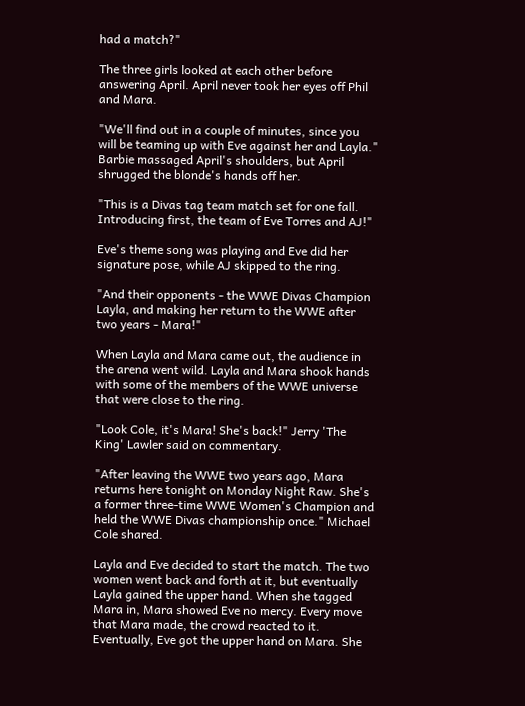had a match?"

The three girls looked at each other before answering April. April never took her eyes off Phil and Mara.

"We'll find out in a couple of minutes, since you will be teaming up with Eve against her and Layla." Barbie massaged April's shoulders, but April shrugged the blonde's hands off her.

"This is a Divas tag team match set for one fall. Introducing first, the team of Eve Torres and AJ!"

Eve's theme song was playing and Eve did her signature pose, while AJ skipped to the ring.

"And their opponents - the WWE Divas Champion Layla, and making her return to the WWE after two years - Mara!"

When Layla and Mara came out, the audience in the arena went wild. Layla and Mara shook hands with some of the members of the WWE universe that were close to the ring.

"Look Cole, it's Mara! She's back!" Jerry 'The King' Lawler said on commentary.

"After leaving the WWE two years ago, Mara returns here tonight on Monday Night Raw. She's a former three-time WWE Women's Champion and held the WWE Divas championship once." Michael Cole shared.

Layla and Eve decided to start the match. The two women went back and forth at it, but eventually Layla gained the upper hand. When she tagged Mara in, Mara showed Eve no mercy. Every move that Mara made, the crowd reacted to it. Eventually, Eve got the upper hand on Mara. She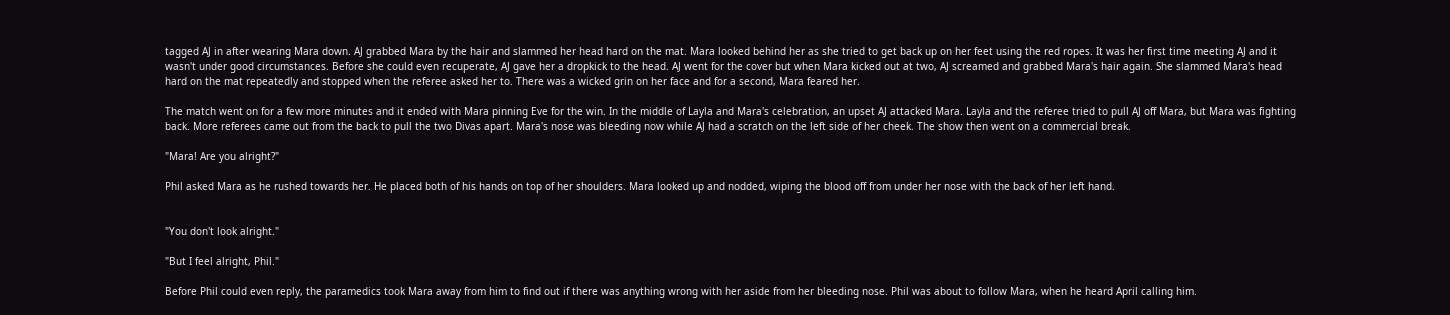tagged AJ in after wearing Mara down. AJ grabbed Mara by the hair and slammed her head hard on the mat. Mara looked behind her as she tried to get back up on her feet using the red ropes. It was her first time meeting AJ and it wasn't under good circumstances. Before she could even recuperate, AJ gave her a dropkick to the head. AJ went for the cover but when Mara kicked out at two, AJ screamed and grabbed Mara's hair again. She slammed Mara's head hard on the mat repeatedly and stopped when the referee asked her to. There was a wicked grin on her face and for a second, Mara feared her.

The match went on for a few more minutes and it ended with Mara pinning Eve for the win. In the middle of Layla and Mara's celebration, an upset AJ attacked Mara. Layla and the referee tried to pull AJ off Mara, but Mara was fighting back. More referees came out from the back to pull the two Divas apart. Mara's nose was bleeding now while AJ had a scratch on the left side of her cheek. The show then went on a commercial break.

"Mara! Are you alright?"

Phil asked Mara as he rushed towards her. He placed both of his hands on top of her shoulders. Mara looked up and nodded, wiping the blood off from under her nose with the back of her left hand.


"You don't look alright."

"But I feel alright, Phil."

Before Phil could even reply, the paramedics took Mara away from him to find out if there was anything wrong with her aside from her bleeding nose. Phil was about to follow Mara, when he heard April calling him.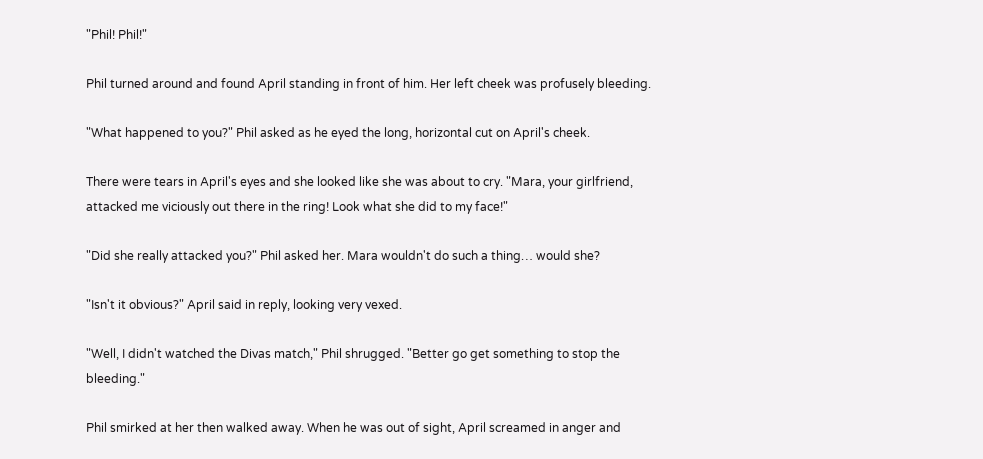"Phil! Phil!"

Phil turned around and found April standing in front of him. Her left cheek was profusely bleeding.

"What happened to you?" Phil asked as he eyed the long, horizontal cut on April's cheek.

There were tears in April's eyes and she looked like she was about to cry. "Mara, your girlfriend, attacked me viciously out there in the ring! Look what she did to my face!"

"Did she really attacked you?" Phil asked her. Mara wouldn't do such a thing… would she?

"Isn't it obvious?" April said in reply, looking very vexed.

"Well, I didn't watched the Divas match," Phil shrugged. "Better go get something to stop the bleeding."

Phil smirked at her then walked away. When he was out of sight, April screamed in anger and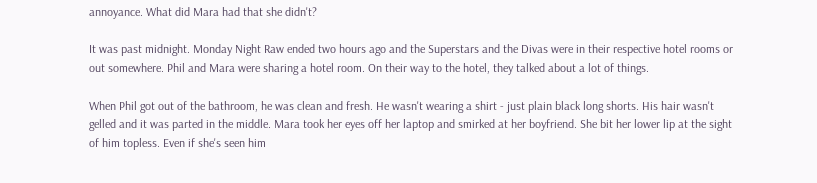annoyance. What did Mara had that she didn't?

It was past midnight. Monday Night Raw ended two hours ago and the Superstars and the Divas were in their respective hotel rooms or out somewhere. Phil and Mara were sharing a hotel room. On their way to the hotel, they talked about a lot of things.

When Phil got out of the bathroom, he was clean and fresh. He wasn't wearing a shirt - just plain black long shorts. His hair wasn't gelled and it was parted in the middle. Mara took her eyes off her laptop and smirked at her boyfriend. She bit her lower lip at the sight of him topless. Even if she's seen him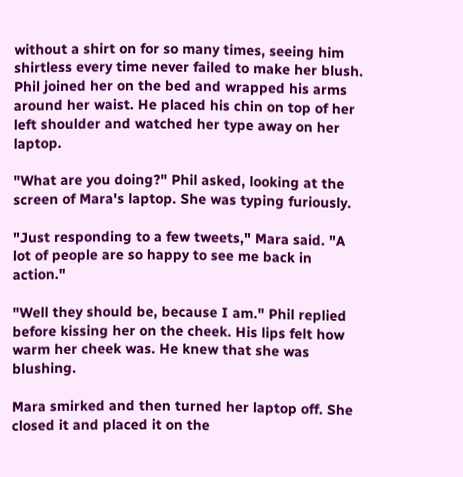without a shirt on for so many times, seeing him shirtless every time never failed to make her blush. Phil joined her on the bed and wrapped his arms around her waist. He placed his chin on top of her left shoulder and watched her type away on her laptop.

"What are you doing?" Phil asked, looking at the screen of Mara's laptop. She was typing furiously.

"Just responding to a few tweets," Mara said. "A lot of people are so happy to see me back in action."

"Well they should be, because I am." Phil replied before kissing her on the cheek. His lips felt how warm her cheek was. He knew that she was blushing.

Mara smirked and then turned her laptop off. She closed it and placed it on the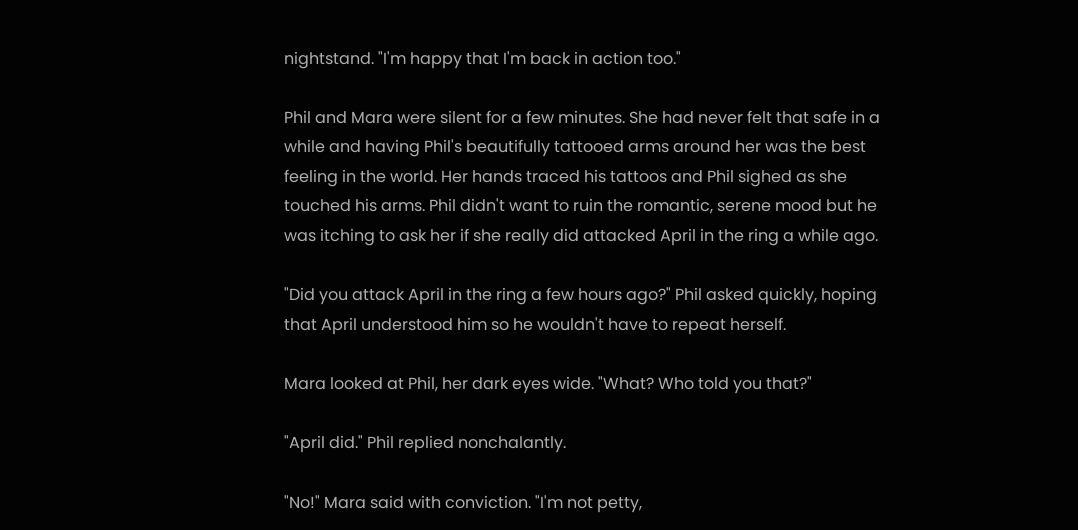nightstand. "I'm happy that I'm back in action too."

Phil and Mara were silent for a few minutes. She had never felt that safe in a while and having Phil's beautifully tattooed arms around her was the best feeling in the world. Her hands traced his tattoos and Phil sighed as she touched his arms. Phil didn't want to ruin the romantic, serene mood but he was itching to ask her if she really did attacked April in the ring a while ago.

"Did you attack April in the ring a few hours ago?" Phil asked quickly, hoping that April understood him so he wouldn't have to repeat herself.

Mara looked at Phil, her dark eyes wide. "What? Who told you that?"

"April did." Phil replied nonchalantly.

"No!" Mara said with conviction. "I'm not petty,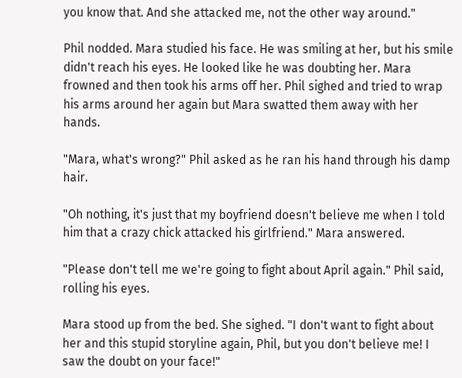you know that. And she attacked me, not the other way around."

Phil nodded. Mara studied his face. He was smiling at her, but his smile didn't reach his eyes. He looked like he was doubting her. Mara frowned and then took his arms off her. Phil sighed and tried to wrap his arms around her again but Mara swatted them away with her hands.

"Mara, what's wrong?" Phil asked as he ran his hand through his damp hair.

"Oh nothing, it's just that my boyfriend doesn't believe me when I told him that a crazy chick attacked his girlfriend." Mara answered.

"Please don't tell me we're going to fight about April again." Phil said, rolling his eyes.

Mara stood up from the bed. She sighed. "I don't want to fight about her and this stupid storyline again, Phil, but you don't believe me! I saw the doubt on your face!"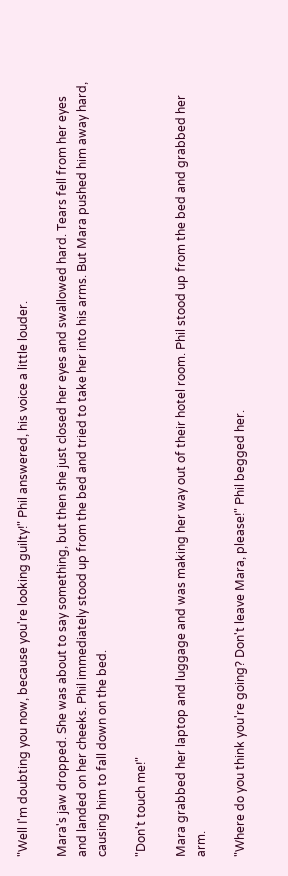"Well I'm doubting you now, because you're looking guilty!" Phil answered, his voice a little louder.

Mara's jaw dropped. She was about to say something, but then she just closed her eyes and swallowed hard. Tears fell from her eyes and landed on her cheeks. Phil immediately stood up from the bed and tried to take her into his arms. But Mara pushed him away hard, causing him to fall down on the bed.

"Don't touch me!"

Mara grabbed her laptop and luggage and was making her way out of their hotel room. Phil stood up from the bed and grabbed her arm.

"Where do you think you're going? Don't leave Mara, please!" Phil begged her.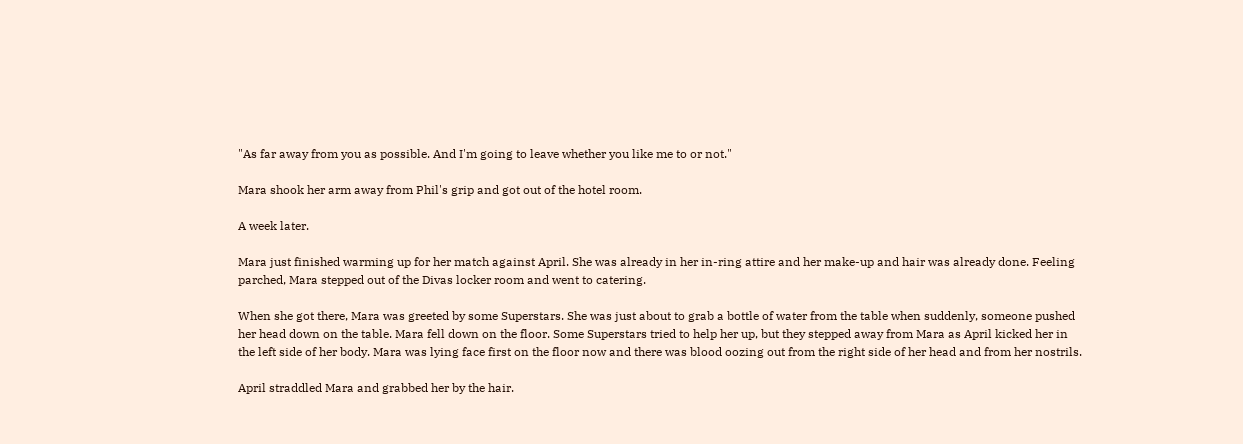"As far away from you as possible. And I'm going to leave whether you like me to or not."

Mara shook her arm away from Phil's grip and got out of the hotel room.

A week later.

Mara just finished warming up for her match against April. She was already in her in-ring attire and her make-up and hair was already done. Feeling parched, Mara stepped out of the Divas locker room and went to catering.

When she got there, Mara was greeted by some Superstars. She was just about to grab a bottle of water from the table when suddenly, someone pushed her head down on the table. Mara fell down on the floor. Some Superstars tried to help her up, but they stepped away from Mara as April kicked her in the left side of her body. Mara was lying face first on the floor now and there was blood oozing out from the right side of her head and from her nostrils.

April straddled Mara and grabbed her by the hair.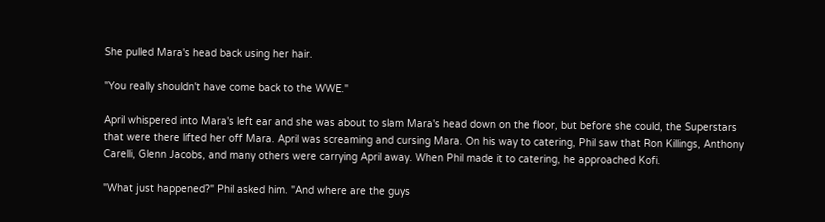She pulled Mara's head back using her hair.

"You really shouldn't have come back to the WWE."

April whispered into Mara's left ear and she was about to slam Mara's head down on the floor, but before she could, the Superstars that were there lifted her off Mara. April was screaming and cursing Mara. On his way to catering, Phil saw that Ron Killings, Anthony Carelli, Glenn Jacobs, and many others were carrying April away. When Phil made it to catering, he approached Kofi.

"What just happened?" Phil asked him. "And where are the guys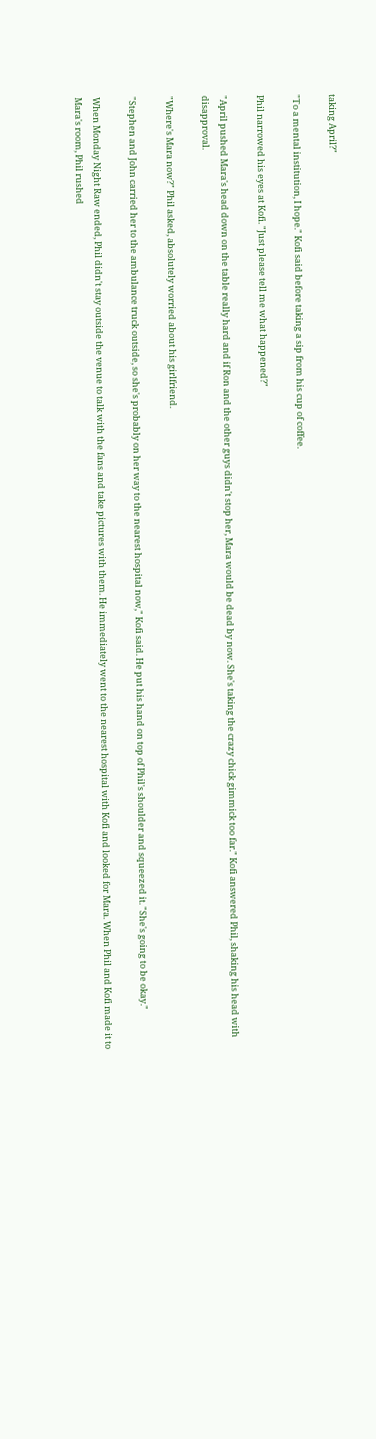taking April?"

"To a mental institution, I hope." Kofi said before taking a sip from his cup of coffee.

Phil narrowed his eyes at Kofi. "Just please tell me what happened?"

"April pushed Mara's head down on the table really hard and if Ron and the other guys didn't stop her, Mara would be dead by now. She's taking the crazy chick gimmick too far." Kofi answered Phil, shaking his head with disapproval.

"Where's Mara now?" Phil asked, absolutely worried about his girlfriend.

"Stephen and John carried her to the ambulance truck outside, so she's probably on her way to the nearest hospital now," Kofi said. He put his hand on top of Phil's shoulder and squeezed it. "She's going to be okay."

When Monday Night Raw ended, Phil didn't stay outside the venue to talk with the fans and take pictures with them. He immediately went to the nearest hospital with Kofi and looked for Mara. When Phil and Kofi made it to Mara's room, Phil rushed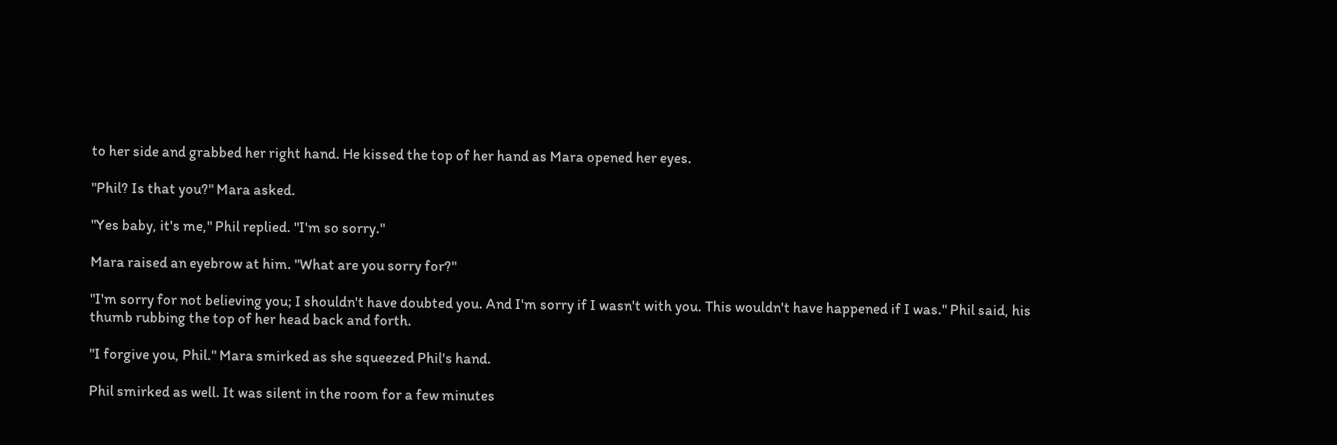to her side and grabbed her right hand. He kissed the top of her hand as Mara opened her eyes.

"Phil? Is that you?" Mara asked.

"Yes baby, it's me," Phil replied. "I'm so sorry."

Mara raised an eyebrow at him. "What are you sorry for?"

"I'm sorry for not believing you; I shouldn't have doubted you. And I'm sorry if I wasn't with you. This wouldn't have happened if I was." Phil said, his thumb rubbing the top of her head back and forth.

"I forgive you, Phil." Mara smirked as she squeezed Phil's hand.

Phil smirked as well. It was silent in the room for a few minutes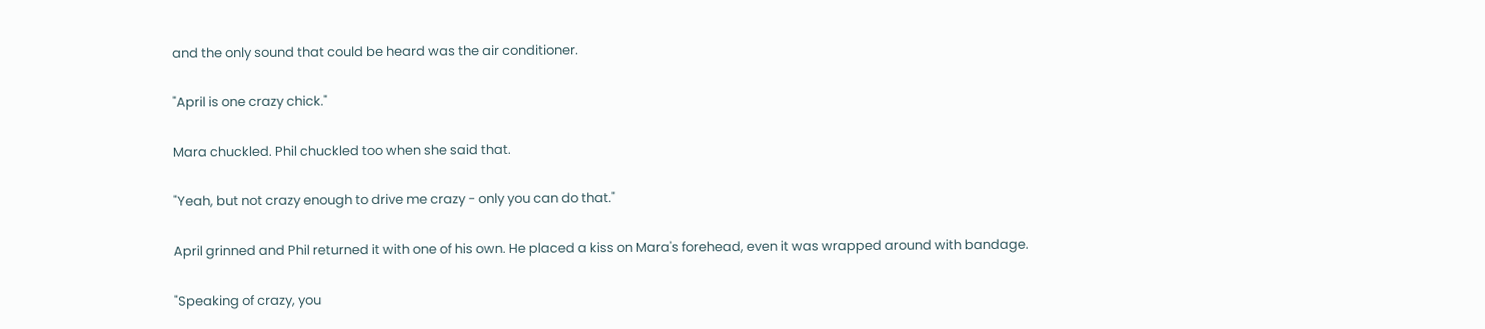and the only sound that could be heard was the air conditioner.

"April is one crazy chick."

Mara chuckled. Phil chuckled too when she said that.

"Yeah, but not crazy enough to drive me crazy - only you can do that."

April grinned and Phil returned it with one of his own. He placed a kiss on Mara's forehead, even it was wrapped around with bandage.

"Speaking of crazy, you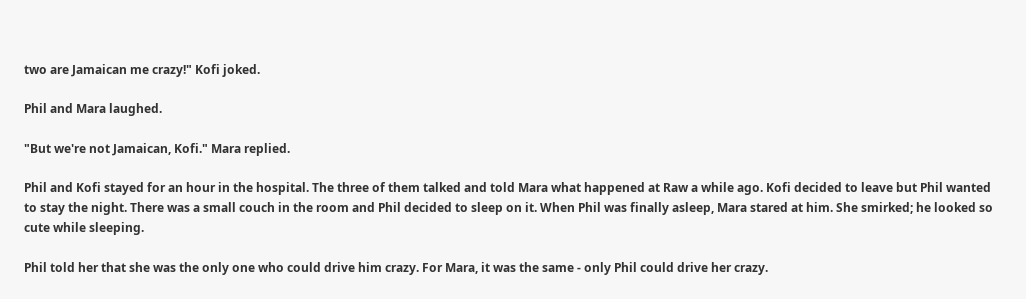two are Jamaican me crazy!" Kofi joked.

Phil and Mara laughed.

"But we're not Jamaican, Kofi." Mara replied.

Phil and Kofi stayed for an hour in the hospital. The three of them talked and told Mara what happened at Raw a while ago. Kofi decided to leave but Phil wanted to stay the night. There was a small couch in the room and Phil decided to sleep on it. When Phil was finally asleep, Mara stared at him. She smirked; he looked so cute while sleeping.

Phil told her that she was the only one who could drive him crazy. For Mara, it was the same - only Phil could drive her crazy.